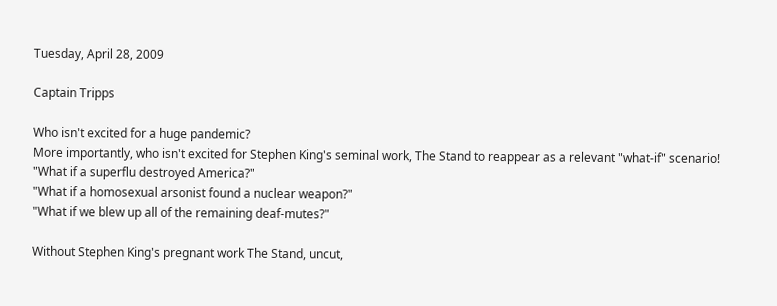Tuesday, April 28, 2009

Captain Tripps

Who isn't excited for a huge pandemic?
More importantly, who isn't excited for Stephen King's seminal work, The Stand to reappear as a relevant "what-if" scenario!
"What if a superflu destroyed America?"
"What if a homosexual arsonist found a nuclear weapon?"
"What if we blew up all of the remaining deaf-mutes?"

Without Stephen King's pregnant work The Stand, uncut,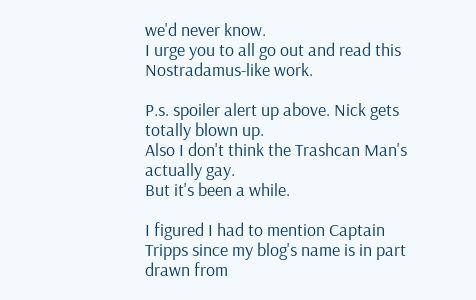we'd never know.
I urge you to all go out and read this Nostradamus-like work.

P.s. spoiler alert up above. Nick gets totally blown up.
Also I don't think the Trashcan Man's actually gay.
But it's been a while.

I figured I had to mention Captain Tripps since my blog's name is in part drawn from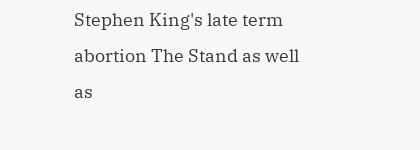Stephen King's late term abortion The Stand as well as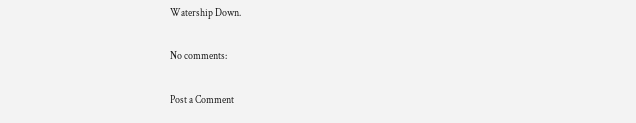Watership Down.

No comments:

Post a Comment